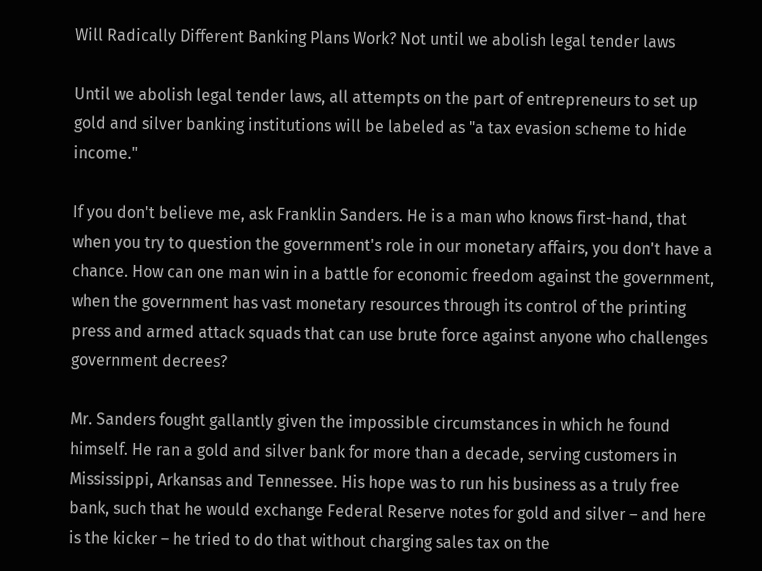Will Radically Different Banking Plans Work? Not until we abolish legal tender laws

Until we abolish legal tender laws, all attempts on the part of entrepreneurs to set up gold and silver banking institutions will be labeled as "a tax evasion scheme to hide income."

If you don't believe me, ask Franklin Sanders. He is a man who knows first-hand, that when you try to question the government's role in our monetary affairs, you don't have a chance. How can one man win in a battle for economic freedom against the government, when the government has vast monetary resources through its control of the printing press and armed attack squads that can use brute force against anyone who challenges government decrees?

Mr. Sanders fought gallantly given the impossible circumstances in which he found himself. He ran a gold and silver bank for more than a decade, serving customers in Mississippi, Arkansas and Tennessee. His hope was to run his business as a truly free bank, such that he would exchange Federal Reserve notes for gold and silver – and here is the kicker – he tried to do that without charging sales tax on the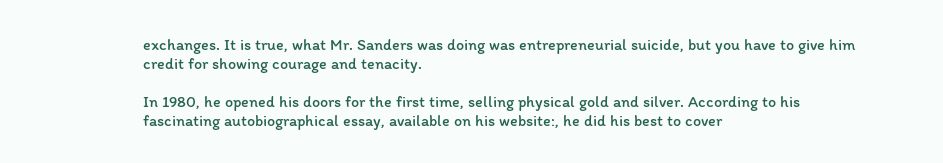exchanges. It is true, what Mr. Sanders was doing was entrepreneurial suicide, but you have to give him credit for showing courage and tenacity.

In 1980, he opened his doors for the first time, selling physical gold and silver. According to his fascinating autobiographical essay, available on his website:, he did his best to cover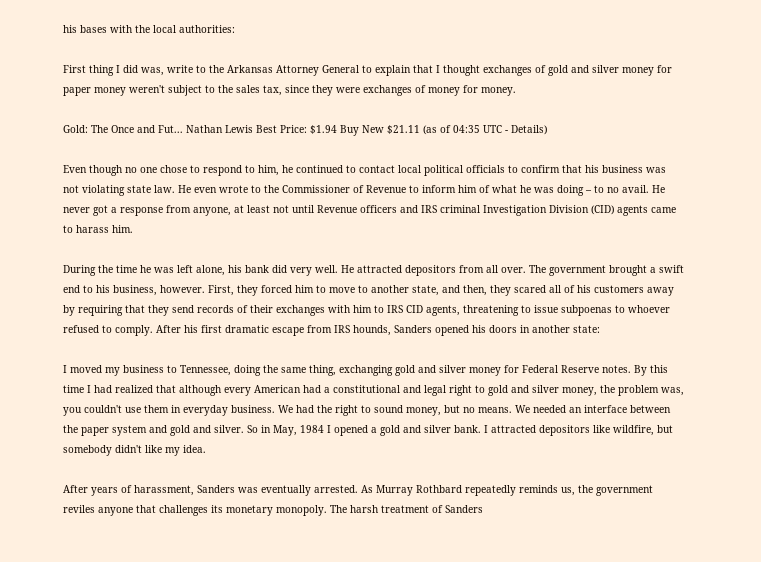his bases with the local authorities:

First thing I did was, write to the Arkansas Attorney General to explain that I thought exchanges of gold and silver money for paper money weren't subject to the sales tax, since they were exchanges of money for money.

Gold: The Once and Fut... Nathan Lewis Best Price: $1.94 Buy New $21.11 (as of 04:35 UTC - Details)

Even though no one chose to respond to him, he continued to contact local political officials to confirm that his business was not violating state law. He even wrote to the Commissioner of Revenue to inform him of what he was doing – to no avail. He never got a response from anyone, at least not until Revenue officers and IRS criminal Investigation Division (CID) agents came to harass him.

During the time he was left alone, his bank did very well. He attracted depositors from all over. The government brought a swift end to his business, however. First, they forced him to move to another state, and then, they scared all of his customers away by requiring that they send records of their exchanges with him to IRS CID agents, threatening to issue subpoenas to whoever refused to comply. After his first dramatic escape from IRS hounds, Sanders opened his doors in another state:

I moved my business to Tennessee, doing the same thing, exchanging gold and silver money for Federal Reserve notes. By this time I had realized that although every American had a constitutional and legal right to gold and silver money, the problem was, you couldn't use them in everyday business. We had the right to sound money, but no means. We needed an interface between the paper system and gold and silver. So in May, 1984 I opened a gold and silver bank. I attracted depositors like wildfire, but somebody didn't like my idea.

After years of harassment, Sanders was eventually arrested. As Murray Rothbard repeatedly reminds us, the government reviles anyone that challenges its monetary monopoly. The harsh treatment of Sanders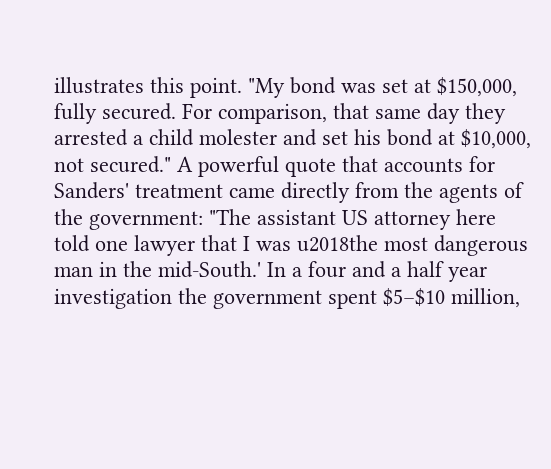illustrates this point. "My bond was set at $150,000, fully secured. For comparison, that same day they arrested a child molester and set his bond at $10,000, not secured." A powerful quote that accounts for Sanders' treatment came directly from the agents of the government: "The assistant US attorney here told one lawyer that I was u2018the most dangerous man in the mid-South.' In a four and a half year investigation the government spent $5–$10 million,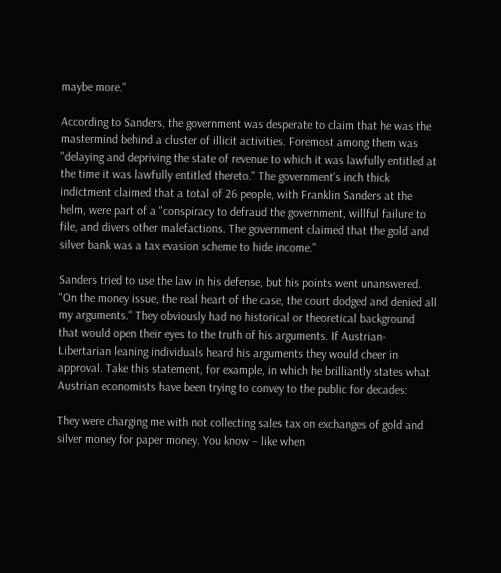maybe more."

According to Sanders, the government was desperate to claim that he was the mastermind behind a cluster of illicit activities. Foremost among them was "delaying and depriving the state of revenue to which it was lawfully entitled at the time it was lawfully entitled thereto." The government's inch thick indictment claimed that a total of 26 people, with Franklin Sanders at the helm, were part of a "conspiracy to defraud the government, willful failure to file, and divers other malefactions. The government claimed that the gold and silver bank was a tax evasion scheme to hide income."

Sanders tried to use the law in his defense, but his points went unanswered. "On the money issue, the real heart of the case, the court dodged and denied all my arguments." They obviously had no historical or theoretical background that would open their eyes to the truth of his arguments. If Austrian-Libertarian leaning individuals heard his arguments they would cheer in approval. Take this statement, for example, in which he brilliantly states what Austrian economists have been trying to convey to the public for decades:

They were charging me with not collecting sales tax on exchanges of gold and silver money for paper money. You know – like when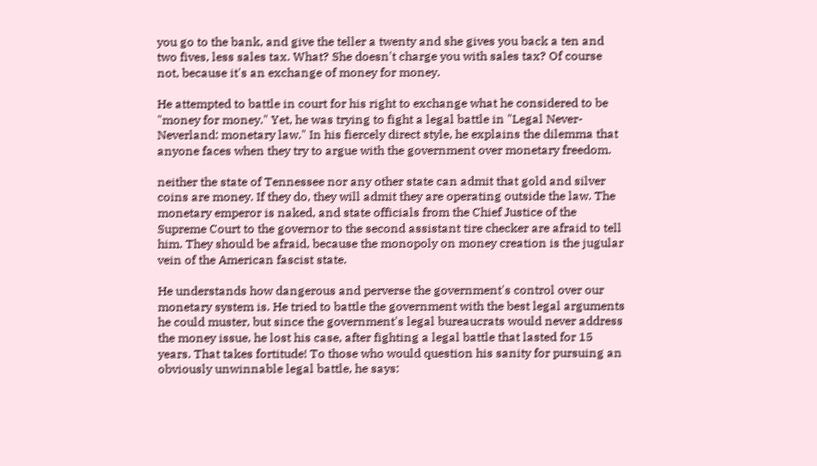you go to the bank, and give the teller a twenty and she gives you back a ten and two fives, less sales tax. What? She doesn't charge you with sales tax? Of course not, because it's an exchange of money for money.

He attempted to battle in court for his right to exchange what he considered to be "money for money." Yet, he was trying to fight a legal battle in "Legal Never-Neverland: monetary law." In his fiercely direct style, he explains the dilemma that anyone faces when they try to argue with the government over monetary freedom.

neither the state of Tennessee nor any other state can admit that gold and silver coins are money. If they do, they will admit they are operating outside the law. The monetary emperor is naked, and state officials from the Chief Justice of the Supreme Court to the governor to the second assistant tire checker are afraid to tell him. They should be afraid, because the monopoly on money creation is the jugular vein of the American fascist state.

He understands how dangerous and perverse the government's control over our monetary system is. He tried to battle the government with the best legal arguments he could muster, but since the government's legal bureaucrats would never address the money issue, he lost his case, after fighting a legal battle that lasted for 15 years. That takes fortitude! To those who would question his sanity for pursuing an obviously unwinnable legal battle, he says: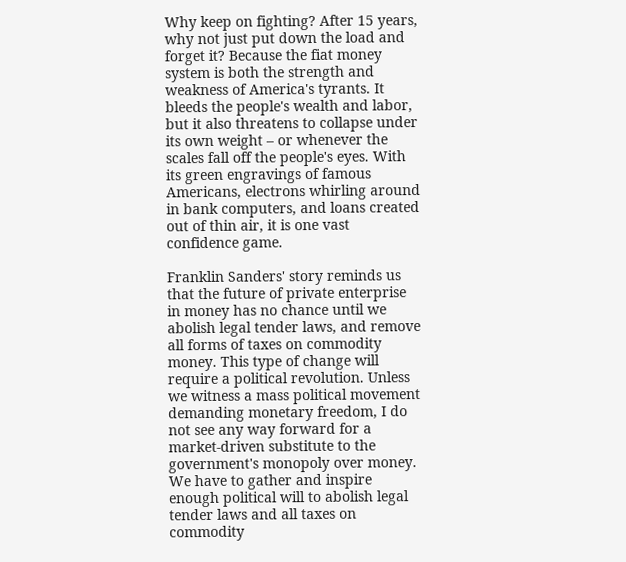Why keep on fighting? After 15 years, why not just put down the load and forget it? Because the fiat money system is both the strength and weakness of America's tyrants. It bleeds the people's wealth and labor, but it also threatens to collapse under its own weight – or whenever the scales fall off the people's eyes. With its green engravings of famous Americans, electrons whirling around in bank computers, and loans created out of thin air, it is one vast confidence game.

Franklin Sanders' story reminds us that the future of private enterprise in money has no chance until we abolish legal tender laws, and remove all forms of taxes on commodity money. This type of change will require a political revolution. Unless we witness a mass political movement demanding monetary freedom, I do not see any way forward for a market-driven substitute to the government's monopoly over money. We have to gather and inspire enough political will to abolish legal tender laws and all taxes on commodity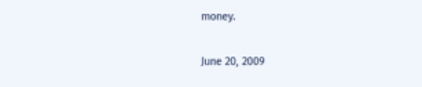money.

June 20, 2009